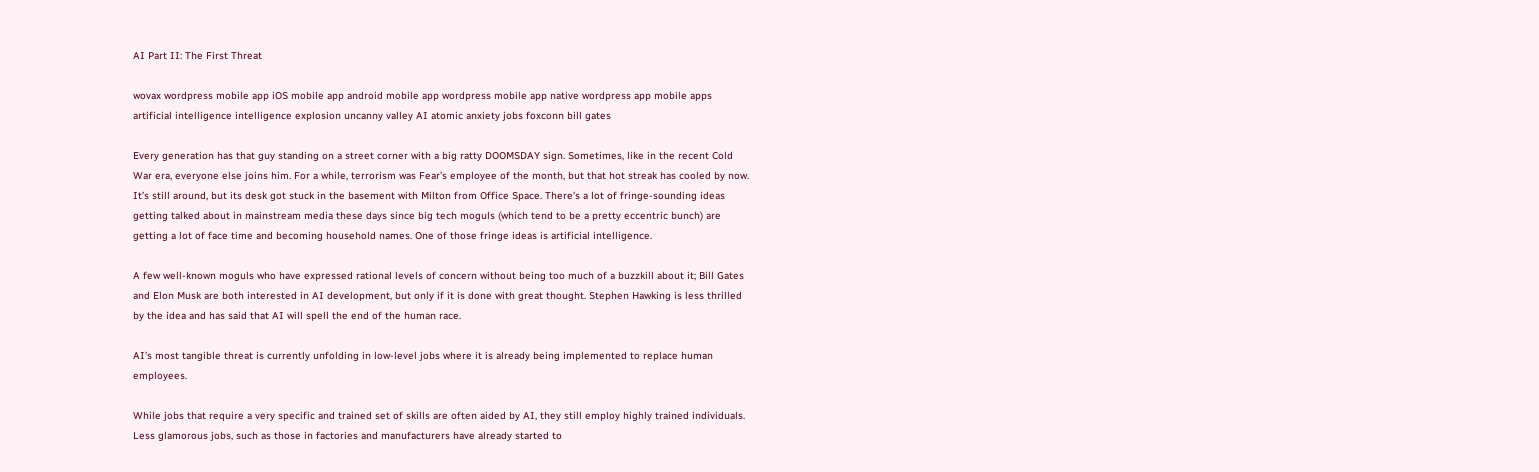AI Part II: The First Threat

wovax wordpress mobile app iOS mobile app android mobile app wordpress mobile app native wordpress app mobile apps artificial intelligence intelligence explosion uncanny valley AI atomic anxiety jobs foxconn bill gates

Every generation has that guy standing on a street corner with a big ratty DOOMSDAY sign. Sometimes, like in the recent Cold War era, everyone else joins him. For a while, terrorism was Fear’s employee of the month, but that hot streak has cooled by now. It’s still around, but its desk got stuck in the basement with Milton from Office Space. There’s a lot of fringe-sounding ideas getting talked about in mainstream media these days since big tech moguls (which tend to be a pretty eccentric bunch) are getting a lot of face time and becoming household names. One of those fringe ideas is artificial intelligence.

A few well-known moguls who have expressed rational levels of concern without being too much of a buzzkill about it; Bill Gates and Elon Musk are both interested in AI development, but only if it is done with great thought. Stephen Hawking is less thrilled by the idea and has said that AI will spell the end of the human race.

AI’s most tangible threat is currently unfolding in low-level jobs where it is already being implemented to replace human employees.

While jobs that require a very specific and trained set of skills are often aided by AI, they still employ highly trained individuals. Less glamorous jobs, such as those in factories and manufacturers have already started to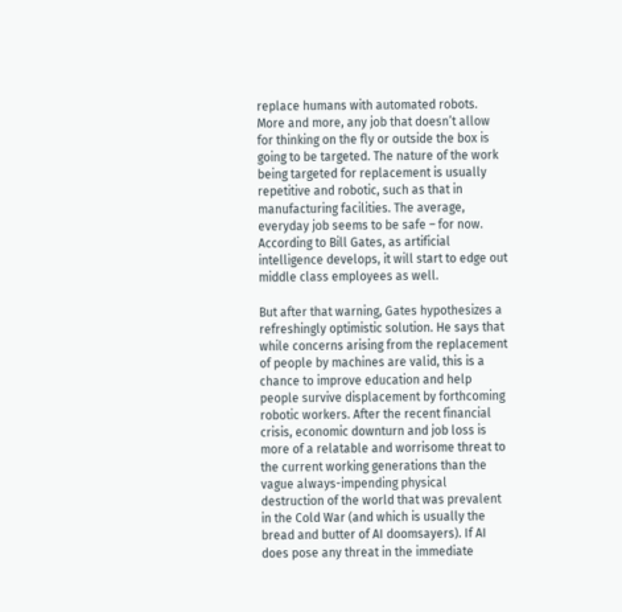replace humans with automated robots. More and more, any job that doesn’t allow for thinking on the fly or outside the box is going to be targeted. The nature of the work being targeted for replacement is usually repetitive and robotic, such as that in manufacturing facilities. The average, everyday job seems to be safe – for now. According to Bill Gates, as artificial intelligence develops, it will start to edge out middle class employees as well.

But after that warning, Gates hypothesizes a refreshingly optimistic solution. He says that while concerns arising from the replacement of people by machines are valid, this is a chance to improve education and help people survive displacement by forthcoming robotic workers. After the recent financial crisis, economic downturn and job loss is more of a relatable and worrisome threat to the current working generations than the vague always-impending physical destruction of the world that was prevalent in the Cold War (and which is usually the bread and butter of AI doomsayers). If AI does pose any threat in the immediate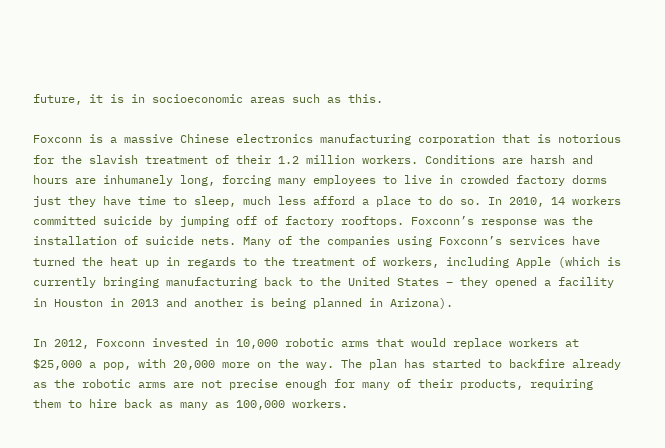future, it is in socioeconomic areas such as this.

Foxconn is a massive Chinese electronics manufacturing corporation that is notorious for the slavish treatment of their 1.2 million workers. Conditions are harsh and hours are inhumanely long, forcing many employees to live in crowded factory dorms just they have time to sleep, much less afford a place to do so. In 2010, 14 workers committed suicide by jumping off of factory rooftops. Foxconn’s response was the installation of suicide nets. Many of the companies using Foxconn’s services have turned the heat up in regards to the treatment of workers, including Apple (which is currently bringing manufacturing back to the United States – they opened a facility in Houston in 2013 and another is being planned in Arizona).

In 2012, Foxconn invested in 10,000 robotic arms that would replace workers at $25,000 a pop, with 20,000 more on the way. The plan has started to backfire already as the robotic arms are not precise enough for many of their products, requiring them to hire back as many as 100,000 workers.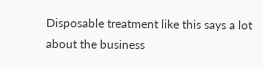Disposable treatment like this says a lot about the business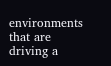environments that are driving a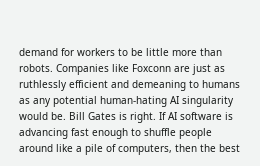demand for workers to be little more than robots. Companies like Foxconn are just as ruthlessly efficient and demeaning to humans as any potential human-hating AI singularity would be. Bill Gates is right. If AI software is advancing fast enough to shuffle people around like a pile of computers, then the best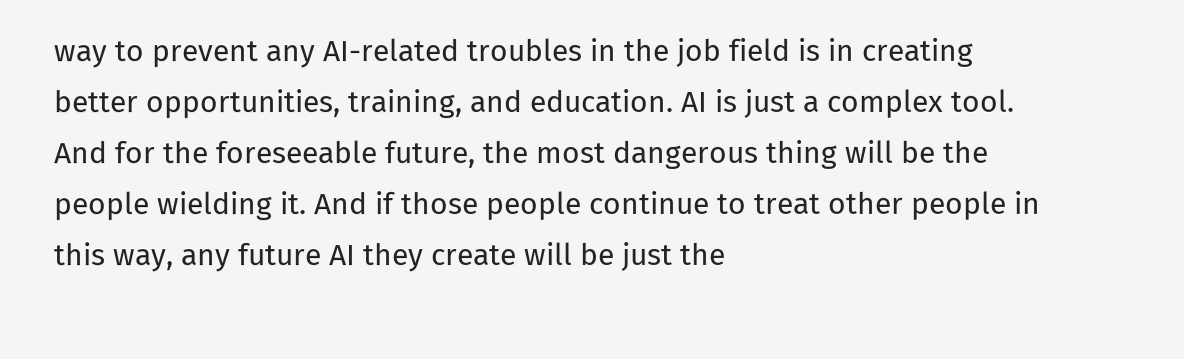way to prevent any AI-related troubles in the job field is in creating better opportunities, training, and education. AI is just a complex tool. And for the foreseeable future, the most dangerous thing will be the people wielding it. And if those people continue to treat other people in this way, any future AI they create will be just the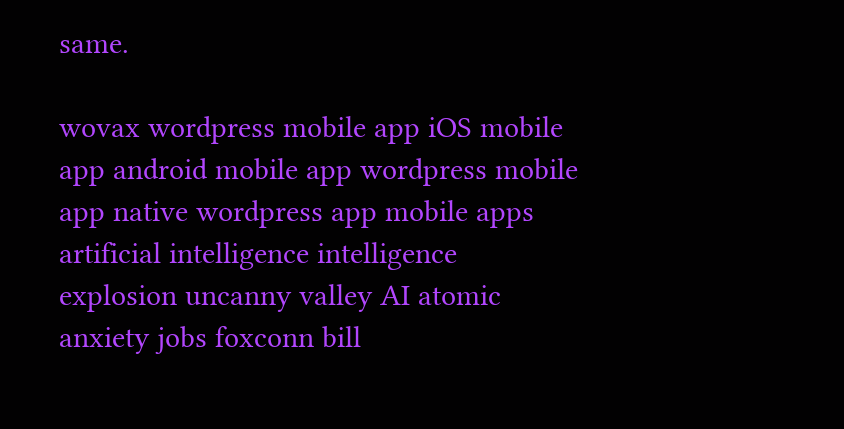same.

wovax wordpress mobile app iOS mobile app android mobile app wordpress mobile app native wordpress app mobile apps artificial intelligence intelligence explosion uncanny valley AI atomic anxiety jobs foxconn bill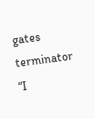gates terminator
“I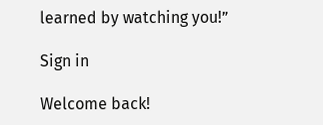learned by watching you!”

Sign in

Welcome back!